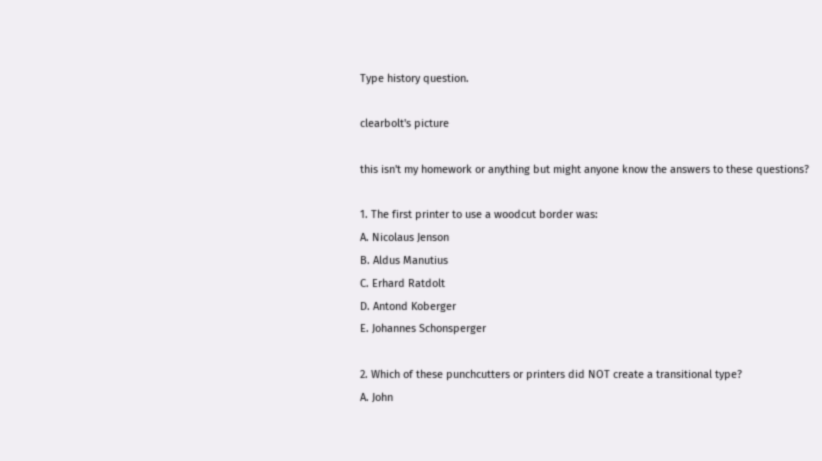Type history question.

clearbolt's picture

this isn't my homework or anything but might anyone know the answers to these questions?

1. The first printer to use a woodcut border was:
A. Nicolaus Jenson
B. Aldus Manutius
C. Erhard Ratdolt
D. Antond Koberger
E. Johannes Schonsperger

2. Which of these punchcutters or printers did NOT create a transitional type?
A. John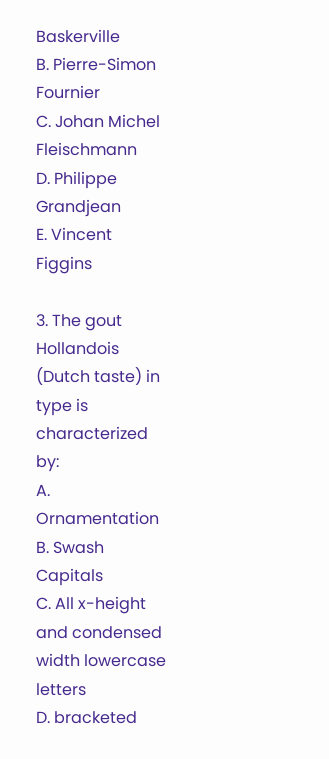Baskerville
B. Pierre-Simon Fournier
C. Johan Michel Fleischmann
D. Philippe Grandjean
E. Vincent Figgins

3. The gout Hollandois (Dutch taste) in type is characterized by:
A. Ornamentation
B. Swash Capitals
C. All x-height and condensed width lowercase letters
D. bracketed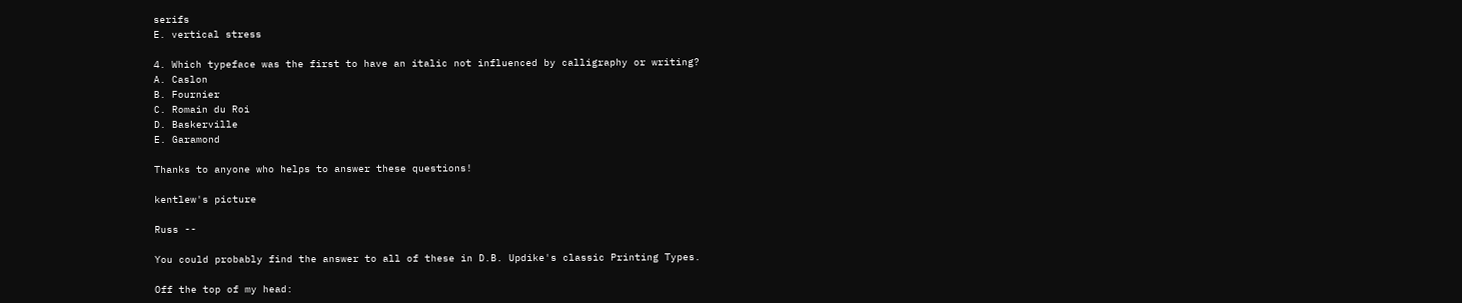serifs
E. vertical stress

4. Which typeface was the first to have an italic not influenced by calligraphy or writing?
A. Caslon
B. Fournier
C. Romain du Roi
D. Baskerville
E. Garamond

Thanks to anyone who helps to answer these questions!

kentlew's picture

Russ --

You could probably find the answer to all of these in D.B. Updike's classic Printing Types.

Off the top of my head: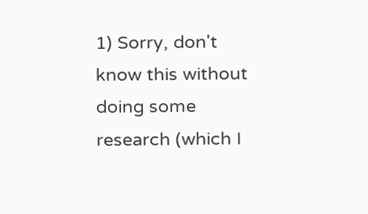1) Sorry, don't know this without doing some research (which I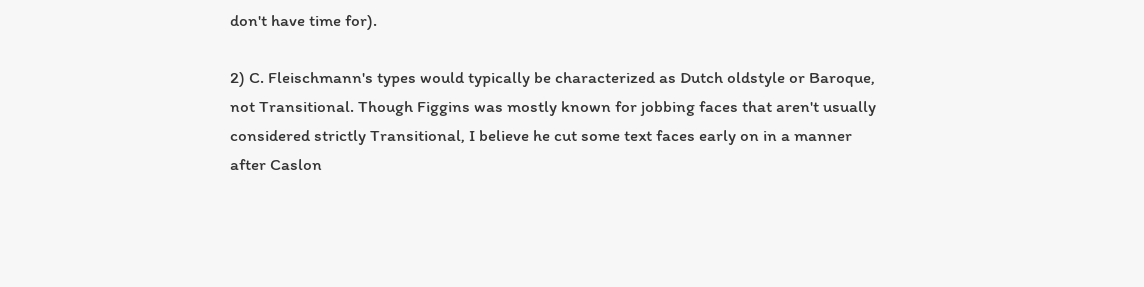don't have time for).

2) C. Fleischmann's types would typically be characterized as Dutch oldstyle or Baroque, not Transitional. Though Figgins was mostly known for jobbing faces that aren't usually considered strictly Transitional, I believe he cut some text faces early on in a manner after Caslon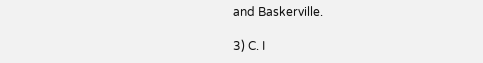and Baskerville.

3) C. I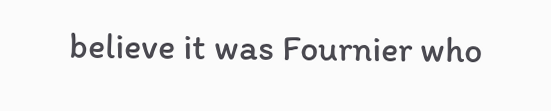believe it was Fournier who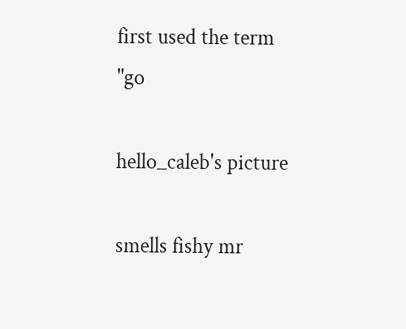first used the term "go

hello_caleb's picture

smells fishy mr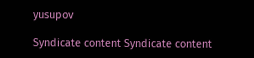yusupov

Syndicate content Syndicate content